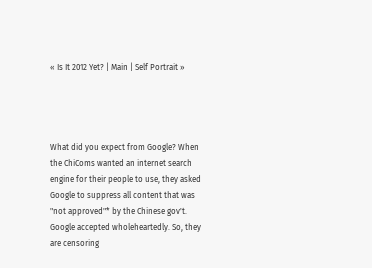« Is It 2012 Yet? | Main | Self Portrait »




What did you expect from Google? When the ChiComs wanted an internet search engine for their people to use, they asked Google to suppress all content that was "not approved"* by the Chinese gov't. Google accepted wholeheartedly. So, they are censoring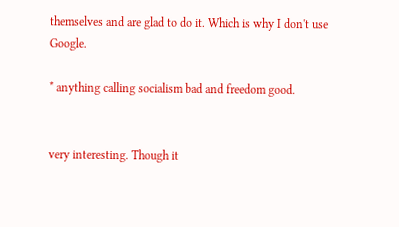themselves and are glad to do it. Which is why I don't use Google.

* anything calling socialism bad and freedom good.


very interesting. Though it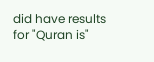did have results for "Quran is"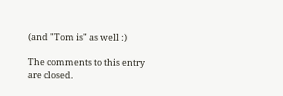(and "Tom is" as well :)

The comments to this entry are closed.